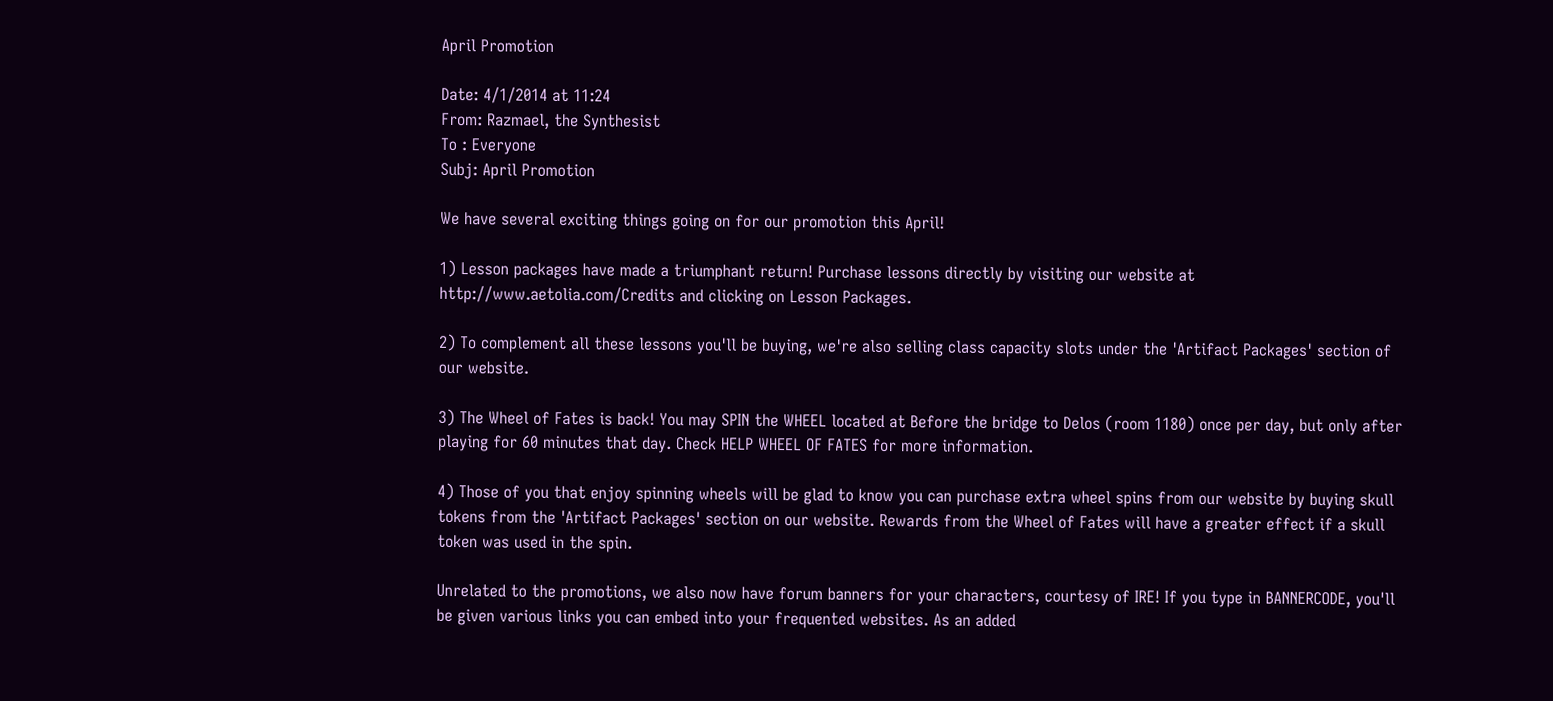April Promotion

Date: 4/1/2014 at 11:24
From: Razmael, the Synthesist
To : Everyone
Subj: April Promotion

We have several exciting things going on for our promotion this April!

1) Lesson packages have made a triumphant return! Purchase lessons directly by visiting our website at http://www.aetolia.com/Credits and clicking on Lesson Packages.

2) To complement all these lessons you'll be buying, we're also selling class capacity slots under the 'Artifact Packages' section of our website.

3) The Wheel of Fates is back! You may SPIN the WHEEL located at Before the bridge to Delos (room 1180) once per day, but only after playing for 60 minutes that day. Check HELP WHEEL OF FATES for more information.

4) Those of you that enjoy spinning wheels will be glad to know you can purchase extra wheel spins from our website by buying skull tokens from the 'Artifact Packages' section on our website. Rewards from the Wheel of Fates will have a greater effect if a skull token was used in the spin.

Unrelated to the promotions, we also now have forum banners for your characters, courtesy of IRE! If you type in BANNERCODE, you'll be given various links you can embed into your frequented websites. As an added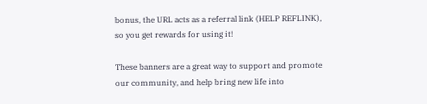bonus, the URL acts as a referral link (HELP REFLINK), so you get rewards for using it!

These banners are a great way to support and promote our community, and help bring new life into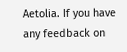Aetolia. If you have any feedback on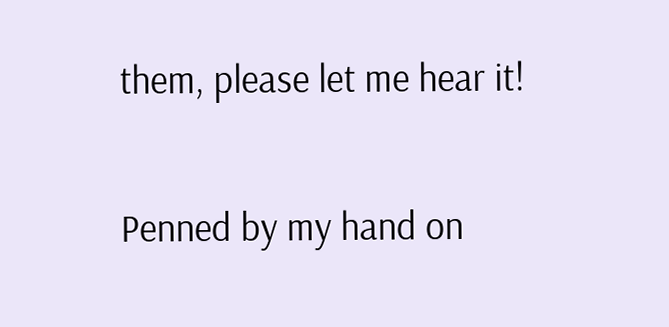them, please let me hear it!

Penned by my hand on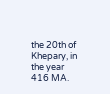the 20th of Khepary, in the year 416 MA.